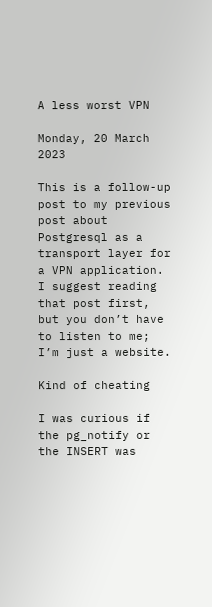A less worst VPN

Monday, 20 March 2023

This is a follow-up post to my previous post about Postgresql as a transport layer for a VPN application. I suggest reading that post first, but you don’t have to listen to me; I’m just a website.

Kind of cheating

I was curious if the pg_notify or the INSERT was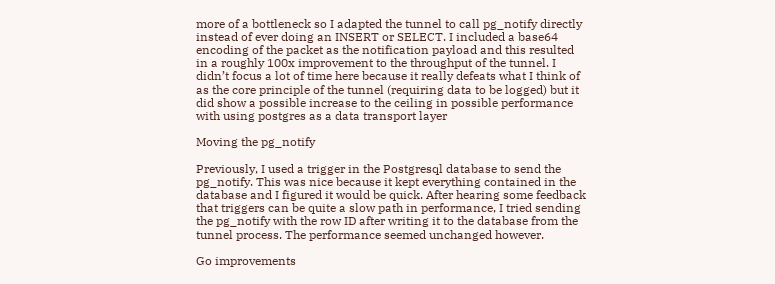more of a bottleneck so I adapted the tunnel to call pg_notify directly instead of ever doing an INSERT or SELECT. I included a base64 encoding of the packet as the notification payload and this resulted in a roughly 100x improvement to the throughput of the tunnel. I didn’t focus a lot of time here because it really defeats what I think of as the core principle of the tunnel (requiring data to be logged) but it did show a possible increase to the ceiling in possible performance with using postgres as a data transport layer

Moving the pg_notify

Previously, I used a trigger in the Postgresql database to send the pg_notify. This was nice because it kept everything contained in the database and I figured it would be quick. After hearing some feedback that triggers can be quite a slow path in performance, I tried sending the pg_notify with the row ID after writing it to the database from the tunnel process. The performance seemed unchanged however.

Go improvements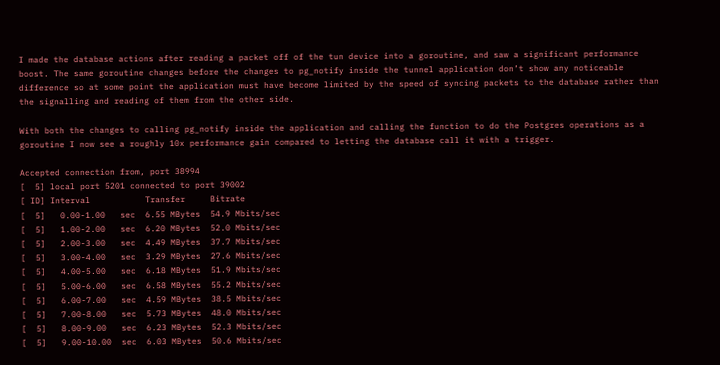I made the database actions after reading a packet off of the tun device into a goroutine, and saw a significant performance boost. The same goroutine changes before the changes to pg_notify inside the tunnel application don’t show any noticeable difference so at some point the application must have become limited by the speed of syncing packets to the database rather than the signalling and reading of them from the other side.

With both the changes to calling pg_notify inside the application and calling the function to do the Postgres operations as a goroutine I now see a roughly 10x performance gain compared to letting the database call it with a trigger.

Accepted connection from, port 38994
[  5] local port 5201 connected to port 39002
[ ID] Interval           Transfer     Bitrate
[  5]   0.00-1.00   sec  6.55 MBytes  54.9 Mbits/sec
[  5]   1.00-2.00   sec  6.20 MBytes  52.0 Mbits/sec
[  5]   2.00-3.00   sec  4.49 MBytes  37.7 Mbits/sec
[  5]   3.00-4.00   sec  3.29 MBytes  27.6 Mbits/sec
[  5]   4.00-5.00   sec  6.18 MBytes  51.9 Mbits/sec
[  5]   5.00-6.00   sec  6.58 MBytes  55.2 Mbits/sec
[  5]   6.00-7.00   sec  4.59 MBytes  38.5 Mbits/sec
[  5]   7.00-8.00   sec  5.73 MBytes  48.0 Mbits/sec
[  5]   8.00-9.00   sec  6.23 MBytes  52.3 Mbits/sec
[  5]   9.00-10.00  sec  6.03 MBytes  50.6 Mbits/sec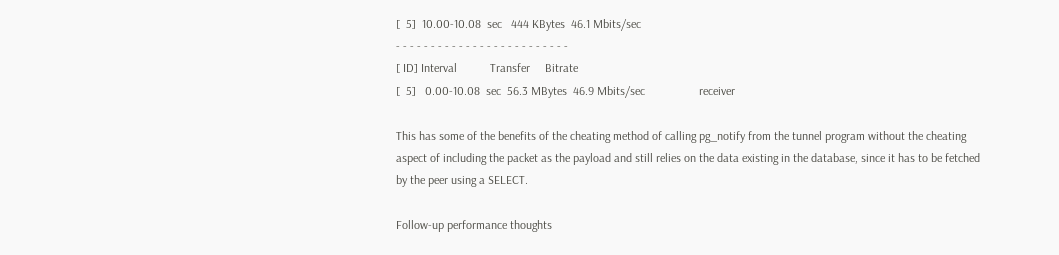[  5]  10.00-10.08  sec   444 KBytes  46.1 Mbits/sec
- - - - - - - - - - - - - - - - - - - - - - - - -
[ ID] Interval           Transfer     Bitrate
[  5]   0.00-10.08  sec  56.3 MBytes  46.9 Mbits/sec                  receiver

This has some of the benefits of the cheating method of calling pg_notify from the tunnel program without the cheating aspect of including the packet as the payload and still relies on the data existing in the database, since it has to be fetched by the peer using a SELECT.

Follow-up performance thoughts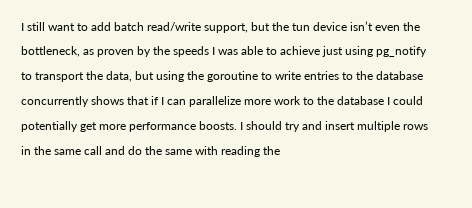I still want to add batch read/write support, but the tun device isn’t even the bottleneck, as proven by the speeds I was able to achieve just using pg_notify to transport the data, but using the goroutine to write entries to the database concurrently shows that if I can parallelize more work to the database I could potentially get more performance boosts. I should try and insert multiple rows in the same call and do the same with reading the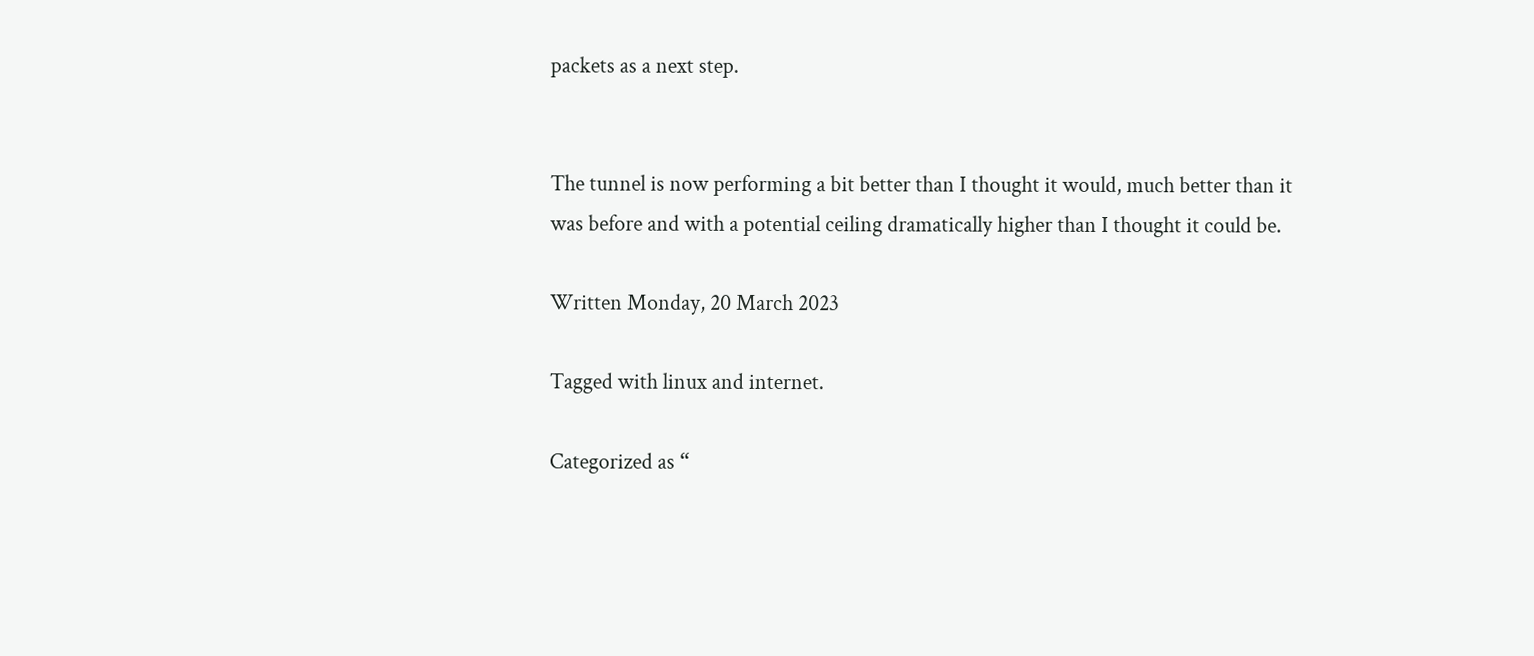packets as a next step.


The tunnel is now performing a bit better than I thought it would, much better than it was before and with a potential ceiling dramatically higher than I thought it could be.

Written Monday, 20 March 2023

Tagged with linux and internet.

Categorized as “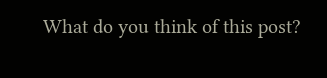What do you think of this post?